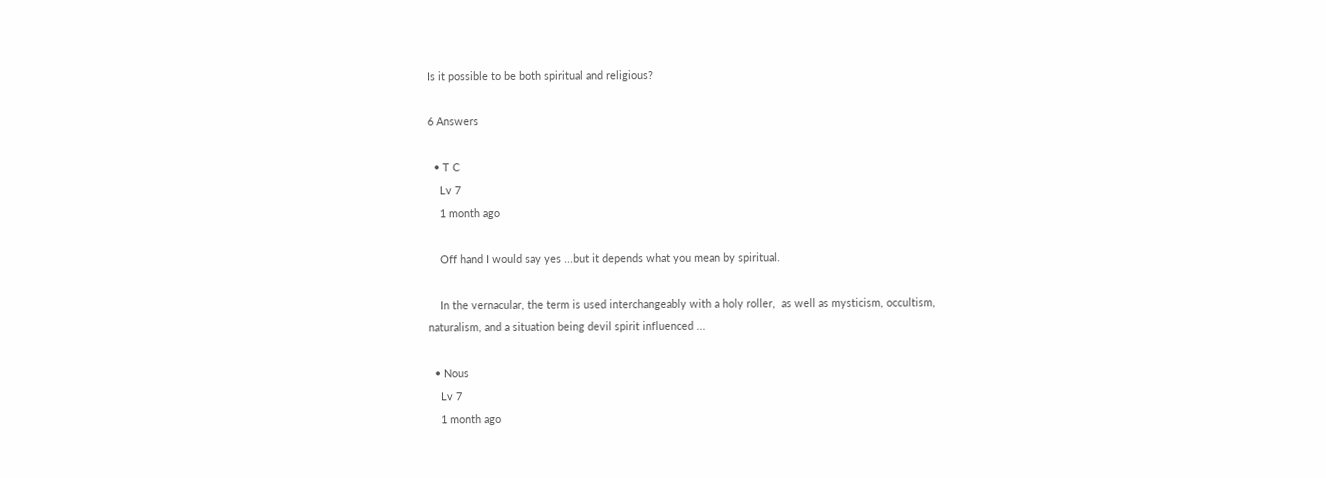Is it possible to be both spiritual and religious?

6 Answers

  • T C
    Lv 7
    1 month ago

    Off hand I would say yes ...but it depends what you mean by spiritual.

    In the vernacular, the term is used interchangeably with a holy roller,  as well as mysticism, occultism, naturalism, and a situation being devil spirit influenced ...

  • Nous
    Lv 7
    1 month ago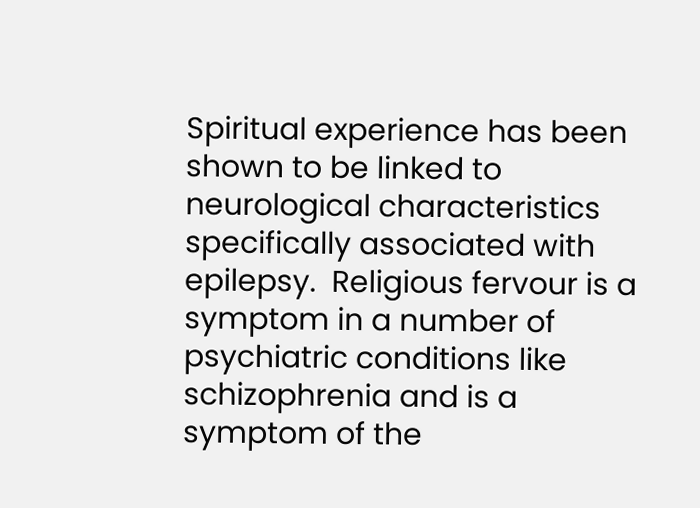Spiritual experience has been shown to be linked to neurological characteristics specifically associated with epilepsy.  Religious fervour is a symptom in a number of psychiatric conditions like schizophrenia and is a symptom of the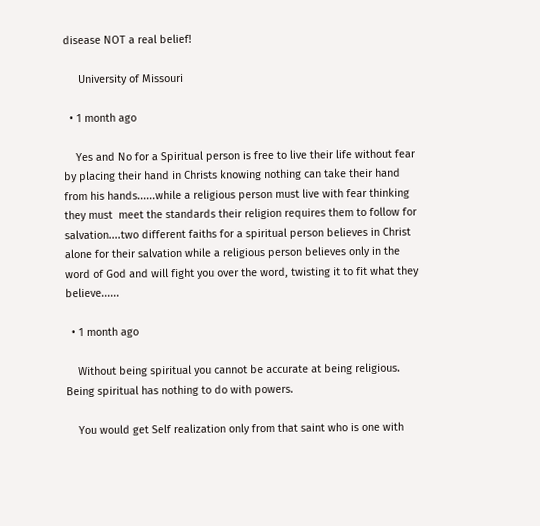disease NOT a real belief!

     University of Missouri

  • 1 month ago

    Yes and No for a Spiritual person is free to live their life without fear by placing their hand in Christs knowing nothing can take their hand from his hands......while a religious person must live with fear thinking they must  meet the standards their religion requires them to follow for salvation....two different faiths for a spiritual person believes in Christ alone for their salvation while a religious person believes only in the word of God and will fight you over the word, twisting it to fit what they believe......

  • 1 month ago

    Without being spiritual you cannot be accurate at being religious. Being spiritual has nothing to do with powers.

    You would get Self realization only from that saint who is one with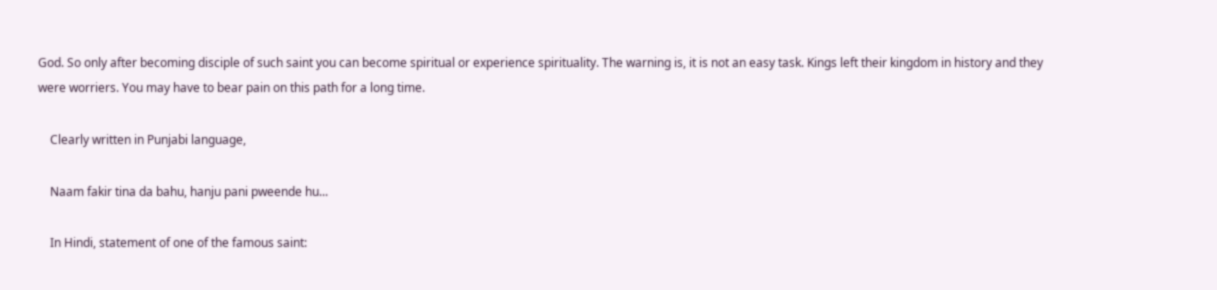God. So only after becoming disciple of such saint you can become spiritual or experience spirituality. The warning is, it is not an easy task. Kings left their kingdom in history and they were worriers. You may have to bear pain on this path for a long time.

    Clearly written in Punjabi language,

    Naam fakir tina da bahu, hanju pani pweende hu...

    In Hindi, statement of one of the famous saint: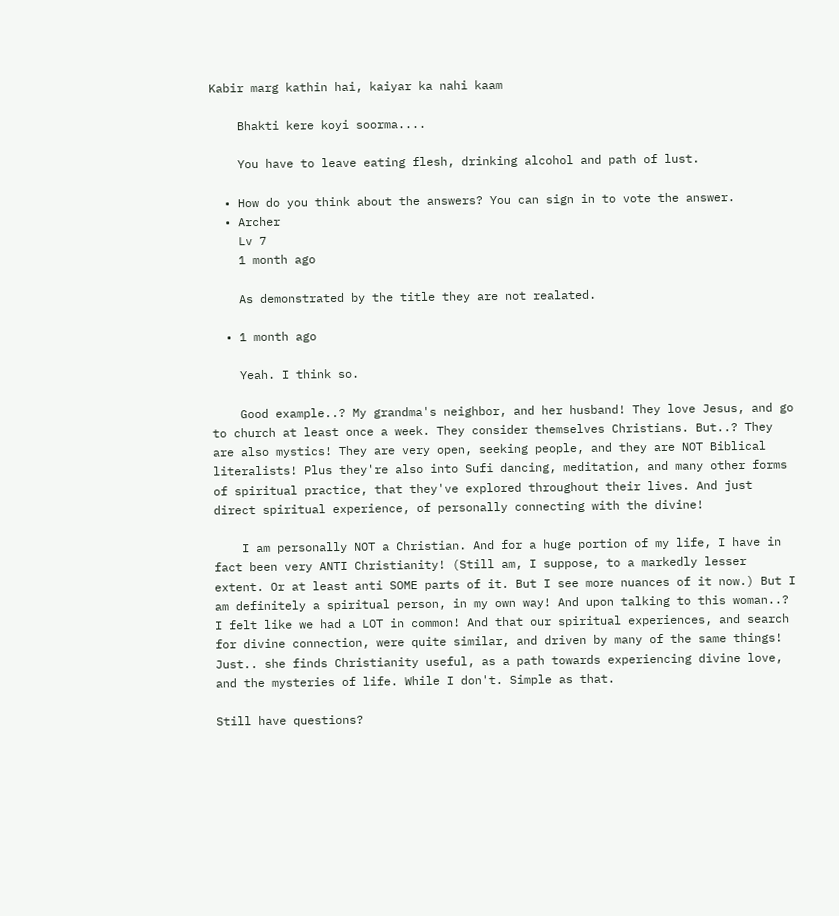Kabir marg kathin hai, kaiyar ka nahi kaam

    Bhakti kere koyi soorma....

    You have to leave eating flesh, drinking alcohol and path of lust.

  • How do you think about the answers? You can sign in to vote the answer.
  • Archer
    Lv 7
    1 month ago

    As demonstrated by the title they are not realated.

  • 1 month ago

    Yeah. I think so.

    Good example..? My grandma's neighbor, and her husband! They love Jesus, and go to church at least once a week. They consider themselves Christians. But..? They are also mystics! They are very open, seeking people, and they are NOT Biblical literalists! Plus they're also into Sufi dancing, meditation, and many other forms of spiritual practice, that they've explored throughout their lives. And just direct spiritual experience, of personally connecting with the divine!

    I am personally NOT a Christian. And for a huge portion of my life, I have in fact been very ANTI Christianity! (Still am, I suppose, to a markedly lesser extent. Or at least anti SOME parts of it. But I see more nuances of it now.) But I am definitely a spiritual person, in my own way! And upon talking to this woman..? I felt like we had a LOT in common! And that our spiritual experiences, and search for divine connection, were quite similar, and driven by many of the same things! Just.. she finds Christianity useful, as a path towards experiencing divine love, and the mysteries of life. While I don't. Simple as that.

Still have questions?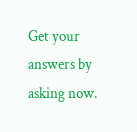Get your answers by asking now.